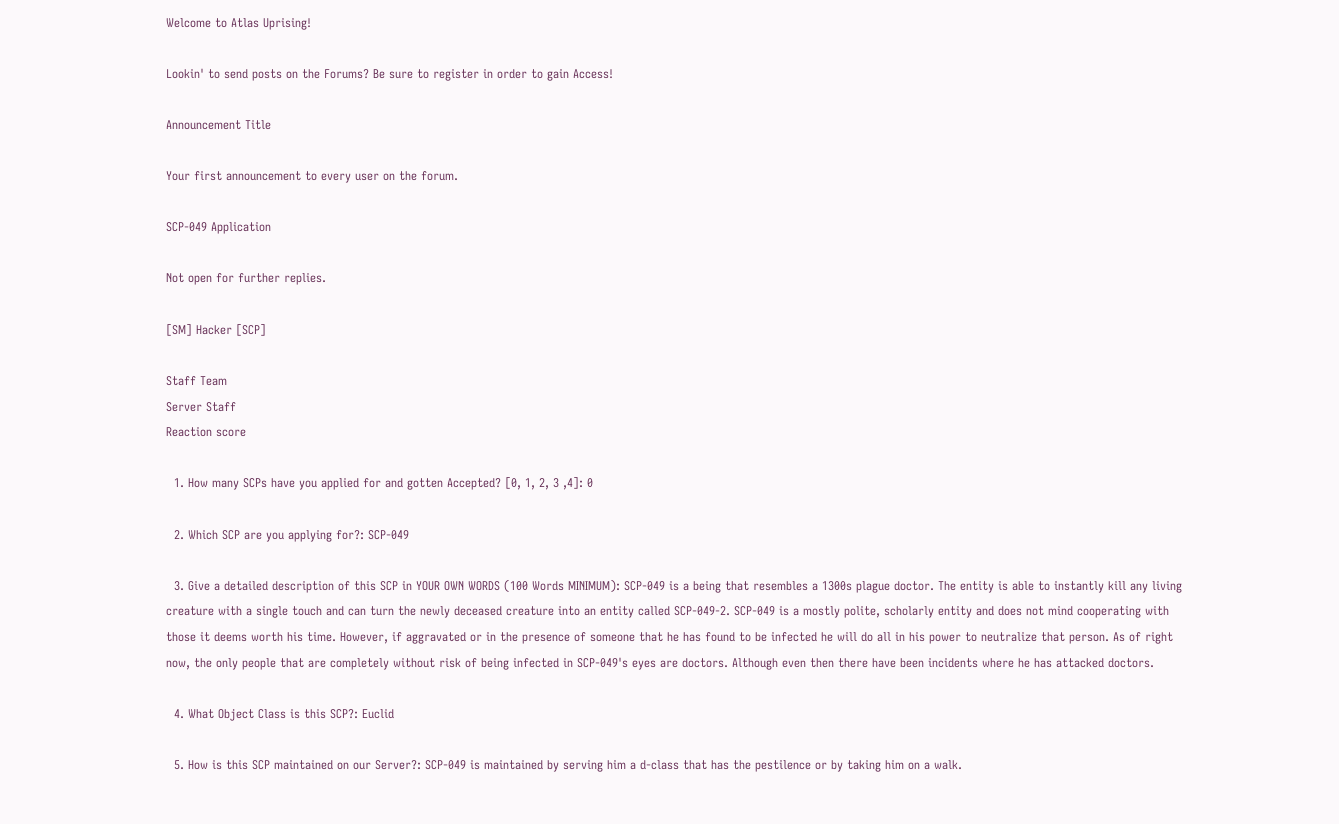Welcome to Atlas Uprising!

Lookin' to send posts on the Forums? Be sure to register in order to gain Access!

Announcement Title

Your first announcement to every user on the forum.

SCP-049 Application

Not open for further replies.

[SM] Hacker [SCP]

Staff Team
Server Staff
Reaction score

  1. How many SCPs have you applied for and gotten Accepted? [0, 1, 2, 3 ,4]: 0

  2. Which SCP are you applying for?: SCP-049

  3. Give a detailed description of this SCP in YOUR OWN WORDS (100 Words MINIMUM): SCP-049 is a being that resembles a 1300s plague doctor. The entity is able to instantly kill any living creature with a single touch and can turn the newly deceased creature into an entity called SCP-049-2. SCP-049 is a mostly polite, scholarly entity and does not mind cooperating with those it deems worth his time. However, if aggravated or in the presence of someone that he has found to be infected he will do all in his power to neutralize that person. As of right now, the only people that are completely without risk of being infected in SCP-049's eyes are doctors. Although even then there have been incidents where he has attacked doctors.

  4. What Object Class is this SCP?: Euclid

  5. How is this SCP maintained on our Server?: SCP-049 is maintained by serving him a d-class that has the pestilence or by taking him on a walk.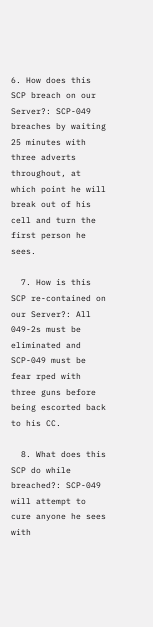6. How does this SCP breach on our Server?: SCP-049 breaches by waiting 25 minutes with three adverts throughout, at which point he will break out of his cell and turn the first person he sees.

  7. How is this SCP re-contained on our Server?: All 049-2s must be eliminated and SCP-049 must be fear rped with three guns before being escorted back to his CC.

  8. What does this SCP do while breached?: SCP-049 will attempt to cure anyone he sees with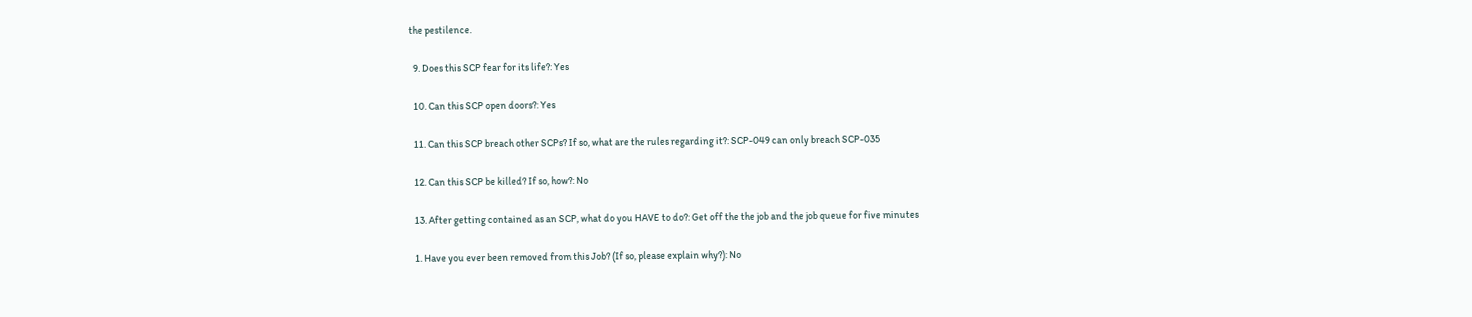the pestilence.

  9. Does this SCP fear for its life?: Yes

  10. Can this SCP open doors?: Yes

  11. Can this SCP breach other SCPs? If so, what are the rules regarding it?: SCP-049 can only breach SCP-035

  12. Can this SCP be killed? If so, how?: No

  13. After getting contained as an SCP, what do you HAVE to do?: Get off the the job and the job queue for five minutes

  1. Have you ever been removed from this Job? (If so, please explain why?): No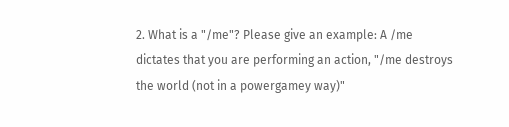2. What is a "/me"? Please give an example: A /me dictates that you are performing an action, "/me destroys the world (not in a powergamey way)"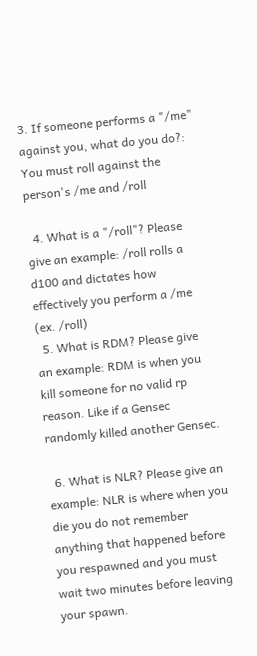3. If someone performs a "/me" against you, what do you do?: You must roll against the person's /me and /roll

  4. What is a "/roll"? Please give an example: /roll rolls a d100 and dictates how effectively you perform a /me (ex. /roll)
  5. What is RDM? Please give an example: RDM is when you kill someone for no valid rp reason. Like if a Gensec randomly killed another Gensec.

  6. What is NLR? Please give an example: NLR is where when you die you do not remember anything that happened before you respawned and you must wait two minutes before leaving your spawn.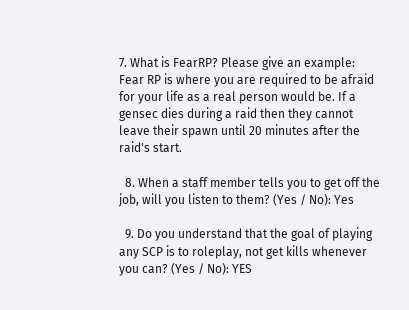7. What is FearRP? Please give an example: Fear RP is where you are required to be afraid for your life as a real person would be. If a gensec dies during a raid then they cannot leave their spawn until 20 minutes after the raid's start.

  8. When a staff member tells you to get off the job, will you listen to them? (Yes / No): Yes

  9. Do you understand that the goal of playing any SCP is to roleplay, not get kills whenever you can? (Yes / No): YES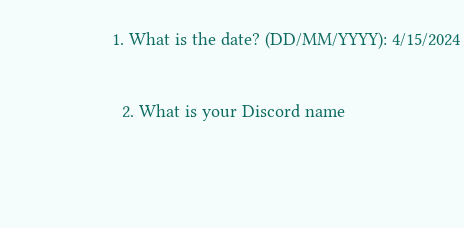1. What is the date? (DD/MM/YYYY): 4/15/2024

  2. What is your Discord name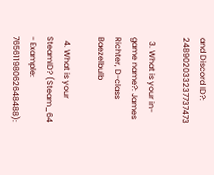and Discord ID?: 248902033237737473

  3. What is your in-game name?: James Richter, D-class Baezelbulb

  4. What is your SteamID? (Steam_64 - Example: 76561198062648488):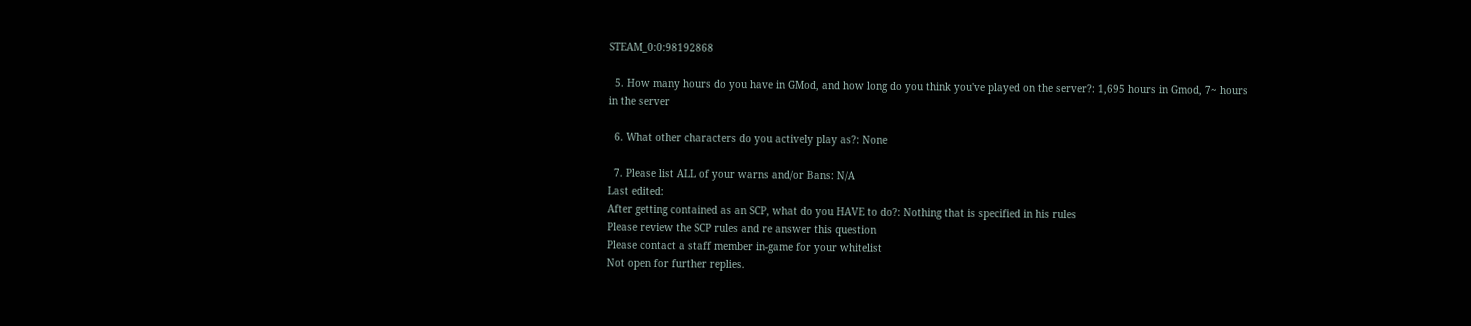STEAM_0:0:98192868

  5. How many hours do you have in GMod, and how long do you think you've played on the server?: 1,695 hours in Gmod, 7~ hours in the server

  6. What other characters do you actively play as?: None

  7. Please list ALL of your warns and/or Bans: N/A
Last edited:
After getting contained as an SCP, what do you HAVE to do?: Nothing that is specified in his rules
Please review the SCP rules and re answer this question
Please contact a staff member in-game for your whitelist
Not open for further replies.